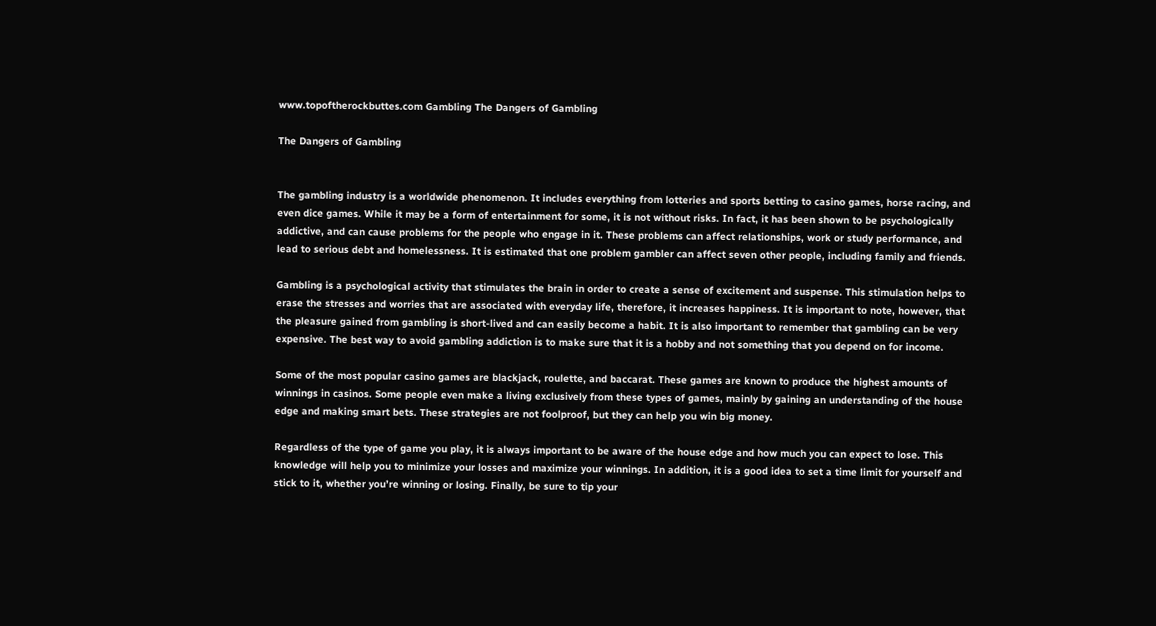www.topoftherockbuttes.com Gambling The Dangers of Gambling

The Dangers of Gambling


The gambling industry is a worldwide phenomenon. It includes everything from lotteries and sports betting to casino games, horse racing, and even dice games. While it may be a form of entertainment for some, it is not without risks. In fact, it has been shown to be psychologically addictive, and can cause problems for the people who engage in it. These problems can affect relationships, work or study performance, and lead to serious debt and homelessness. It is estimated that one problem gambler can affect seven other people, including family and friends.

Gambling is a psychological activity that stimulates the brain in order to create a sense of excitement and suspense. This stimulation helps to erase the stresses and worries that are associated with everyday life, therefore, it increases happiness. It is important to note, however, that the pleasure gained from gambling is short-lived and can easily become a habit. It is also important to remember that gambling can be very expensive. The best way to avoid gambling addiction is to make sure that it is a hobby and not something that you depend on for income.

Some of the most popular casino games are blackjack, roulette, and baccarat. These games are known to produce the highest amounts of winnings in casinos. Some people even make a living exclusively from these types of games, mainly by gaining an understanding of the house edge and making smart bets. These strategies are not foolproof, but they can help you win big money.

Regardless of the type of game you play, it is always important to be aware of the house edge and how much you can expect to lose. This knowledge will help you to minimize your losses and maximize your winnings. In addition, it is a good idea to set a time limit for yourself and stick to it, whether you’re winning or losing. Finally, be sure to tip your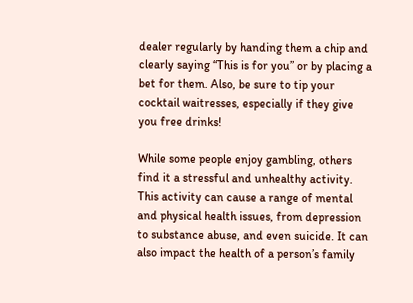dealer regularly by handing them a chip and clearly saying “This is for you” or by placing a bet for them. Also, be sure to tip your cocktail waitresses, especially if they give you free drinks!

While some people enjoy gambling, others find it a stressful and unhealthy activity. This activity can cause a range of mental and physical health issues, from depression to substance abuse, and even suicide. It can also impact the health of a person’s family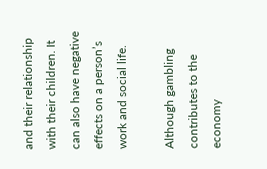and their relationship with their children. It can also have negative effects on a person’s work and social life.

Although gambling contributes to the economy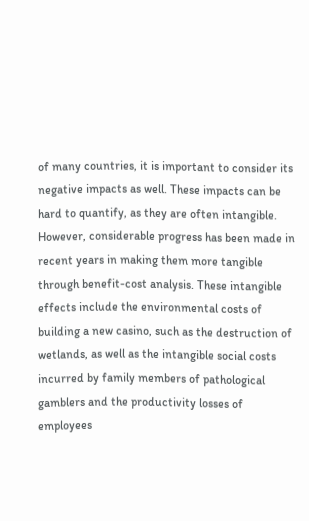of many countries, it is important to consider its negative impacts as well. These impacts can be hard to quantify, as they are often intangible. However, considerable progress has been made in recent years in making them more tangible through benefit-cost analysis. These intangible effects include the environmental costs of building a new casino, such as the destruction of wetlands, as well as the intangible social costs incurred by family members of pathological gamblers and the productivity losses of employees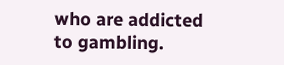who are addicted to gambling.